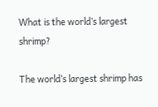What is the world’s largest shrimp?

The world’s largest shrimp has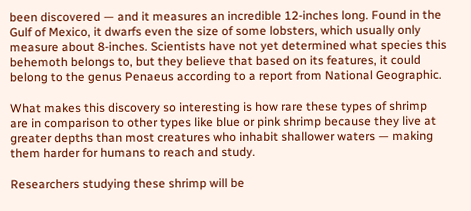been discovered — and it measures an incredible 12-inches long. Found in the Gulf of Mexico, it dwarfs even the size of some lobsters, which usually only measure about 8-inches. Scientists have not yet determined what species this behemoth belongs to, but they believe that based on its features, it could belong to the genus Penaeus according to a report from National Geographic.

What makes this discovery so interesting is how rare these types of shrimp are in comparison to other types like blue or pink shrimp because they live at greater depths than most creatures who inhabit shallower waters — making them harder for humans to reach and study.

Researchers studying these shrimp will be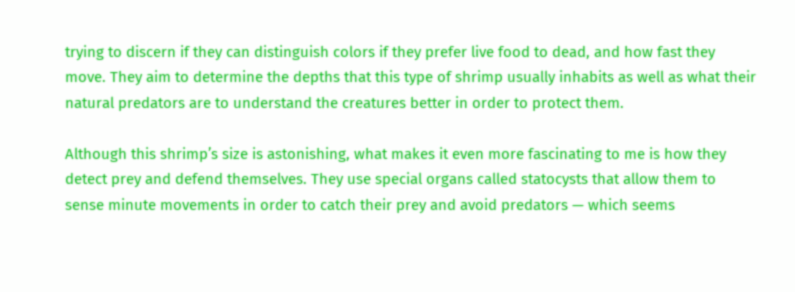trying to discern if they can distinguish colors if they prefer live food to dead, and how fast they move. They aim to determine the depths that this type of shrimp usually inhabits as well as what their natural predators are to understand the creatures better in order to protect them.

Although this shrimp’s size is astonishing, what makes it even more fascinating to me is how they detect prey and defend themselves. They use special organs called statocysts that allow them to sense minute movements in order to catch their prey and avoid predators — which seems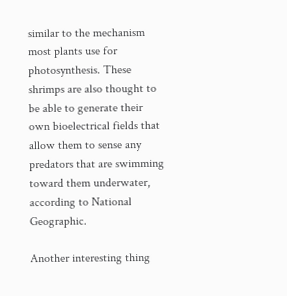similar to the mechanism most plants use for photosynthesis. These shrimps are also thought to be able to generate their own bioelectrical fields that allow them to sense any predators that are swimming toward them underwater, according to National Geographic.

Another interesting thing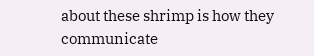about these shrimp is how they communicate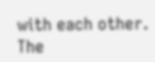with each other. The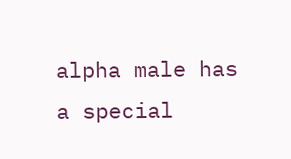alpha male has a special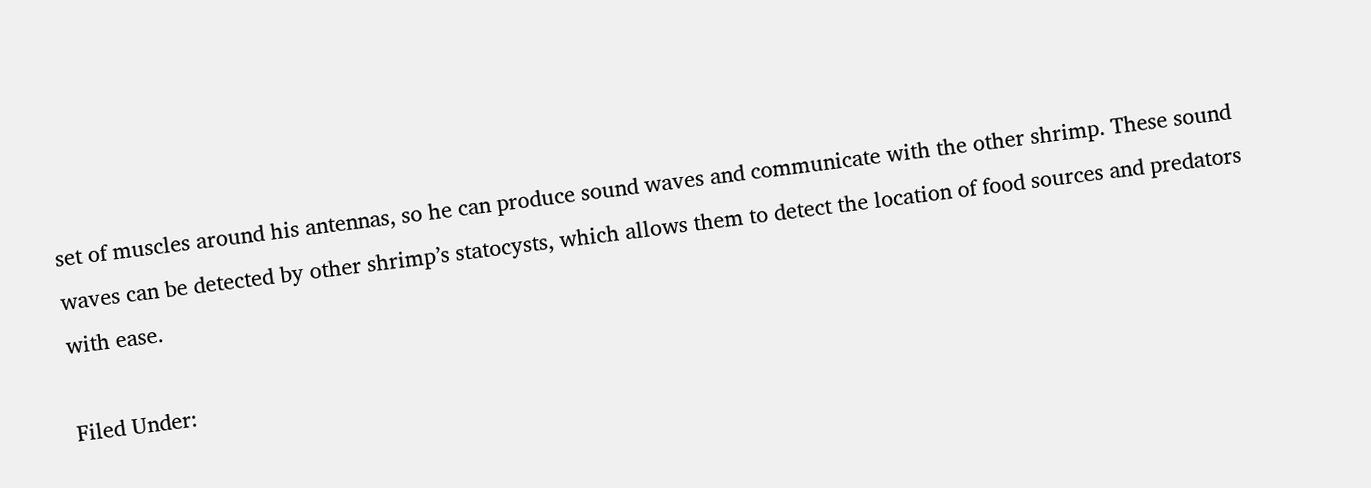set of muscles around his antennas, so he can produce sound waves and communicate with the other shrimp. These sound waves can be detected by other shrimp’s statocysts, which allows them to detect the location of food sources and predators with ease.

Filed Under: